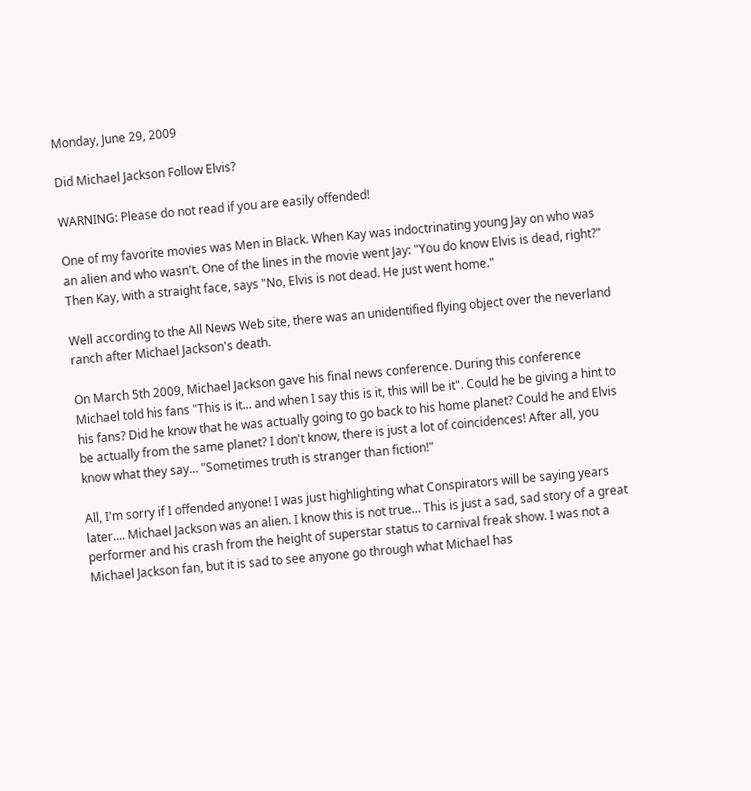Monday, June 29, 2009

Did Michael Jackson Follow Elvis?

WARNING: Please do not read if you are easily offended!

One of my favorite movies was Men in Black. When Kay was indoctrinating young Jay on who was an alien and who wasn't. One of the lines in the movie went Jay: "You do know Elvis is dead, right?" Then Kay, with a straight face, says "No, Elvis is not dead. He just went home."

Well according to the All News Web site, there was an unidentified flying object over the neverland ranch after Michael Jackson's death.

On March 5th 2009, Michael Jackson gave his final news conference. During this conference Michael told his fans "This is it... and when I say this is it, this will be it". Could he be giving a hint to his fans? Did he know that he was actually going to go back to his home planet? Could he and Elvis be actually from the same planet? I don't know, there is just a lot of coincidences! After all, you know what they say... "Sometimes truth is stranger than fiction!"

All, I'm sorry if I offended anyone! I was just highlighting what Conspirators will be saying years later.... Michael Jackson was an alien. I know this is not true... This is just a sad, sad story of a great performer and his crash from the height of superstar status to carnival freak show. I was not a Michael Jackson fan, but it is sad to see anyone go through what Michael has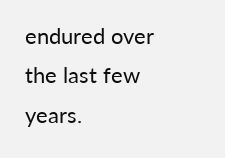endured over the last few years.